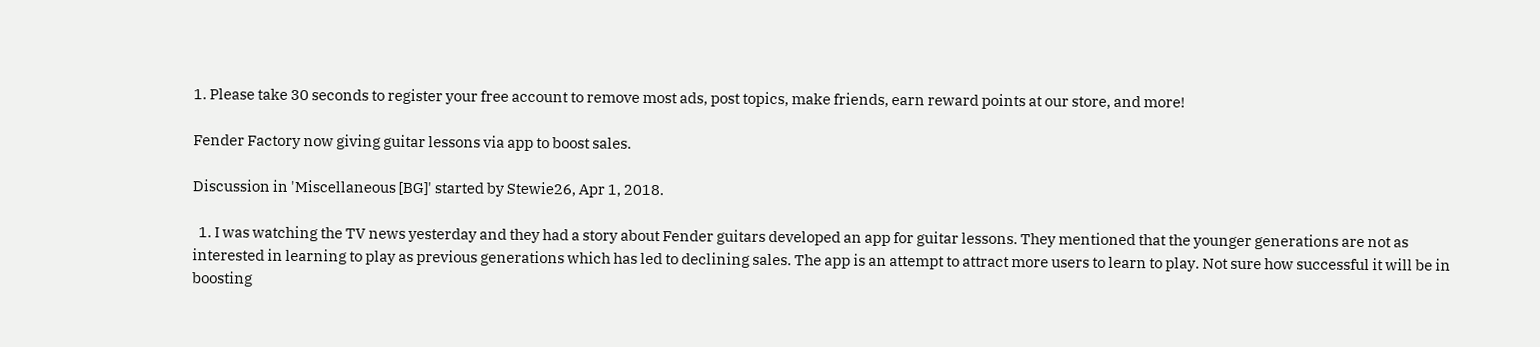1. Please take 30 seconds to register your free account to remove most ads, post topics, make friends, earn reward points at our store, and more!

Fender Factory now giving guitar lessons via app to boost sales.

Discussion in 'Miscellaneous [BG]' started by Stewie26, Apr 1, 2018.

  1. I was watching the TV news yesterday and they had a story about Fender guitars developed an app for guitar lessons. They mentioned that the younger generations are not as interested in learning to play as previous generations which has led to declining sales. The app is an attempt to attract more users to learn to play. Not sure how successful it will be in boosting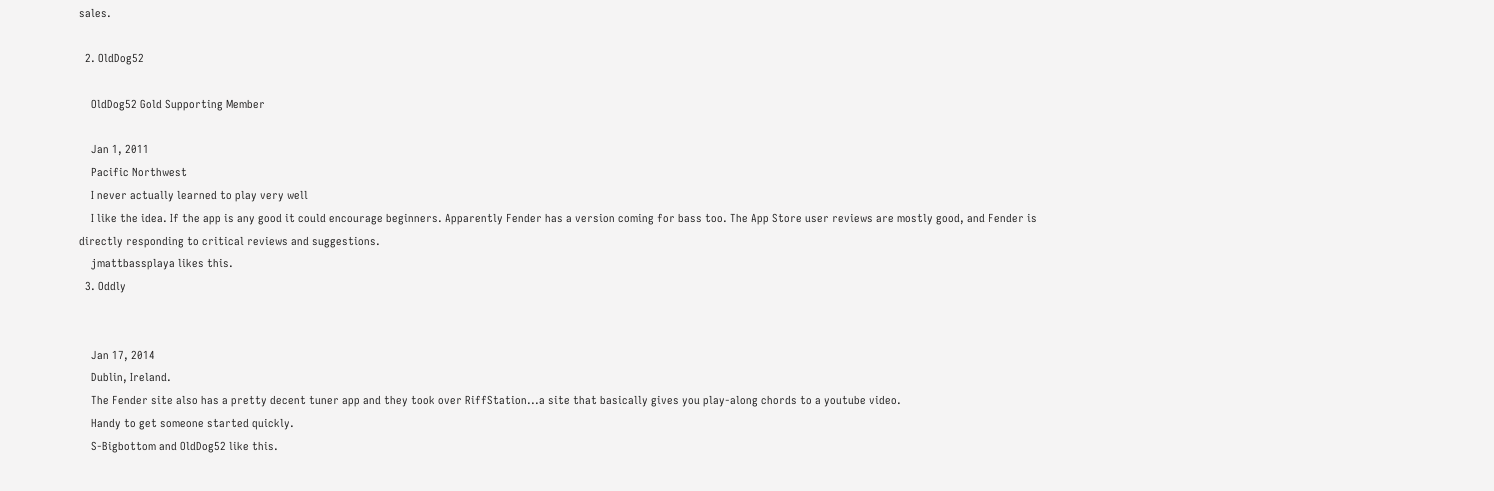sales.

  2. OldDog52

    OldDog52 Gold Supporting Member

    Jan 1, 2011
    Pacific Northwest
    I never actually learned to play very well
    I like the idea. If the app is any good it could encourage beginners. Apparently Fender has a version coming for bass too. The App Store user reviews are mostly good, and Fender is directly responding to critical reviews and suggestions.
    jmattbassplaya likes this.
  3. Oddly


    Jan 17, 2014
    Dublin, Ireland.
    The Fender site also has a pretty decent tuner app and they took over RiffStation...a site that basically gives you play-along chords to a youtube video.
    Handy to get someone started quickly.
    S-Bigbottom and OldDog52 like this.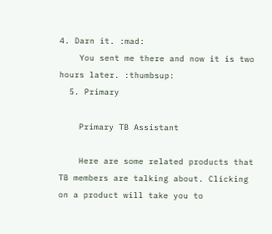4. Darn it. :mad:
    You sent me there and now it is two hours later. :thumbsup:
  5. Primary

    Primary TB Assistant

    Here are some related products that TB members are talking about. Clicking on a product will take you to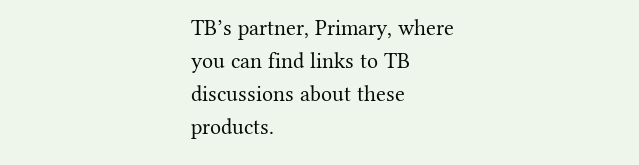TB’s partner, Primary, where you can find links to TB discussions about these products.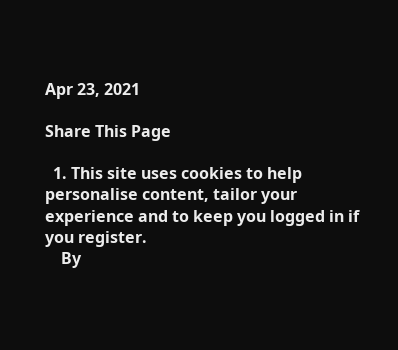Apr 23, 2021

Share This Page

  1. This site uses cookies to help personalise content, tailor your experience and to keep you logged in if you register.
    By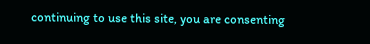continuing to use this site, you are consenting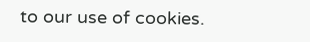to our use of cookies.